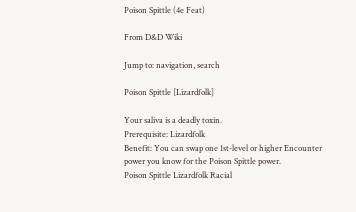Poison Spittle (4e Feat)

From D&D Wiki

Jump to: navigation, search

Poison Spittle [Lizardfolk]

Your saliva is a deadly toxin.
Prerequisite: Lizardfolk
Benefit: You can swap one 1st-level or higher Encounter power you know for the Poison Spittle power.
Poison Spittle Lizardfolk Racial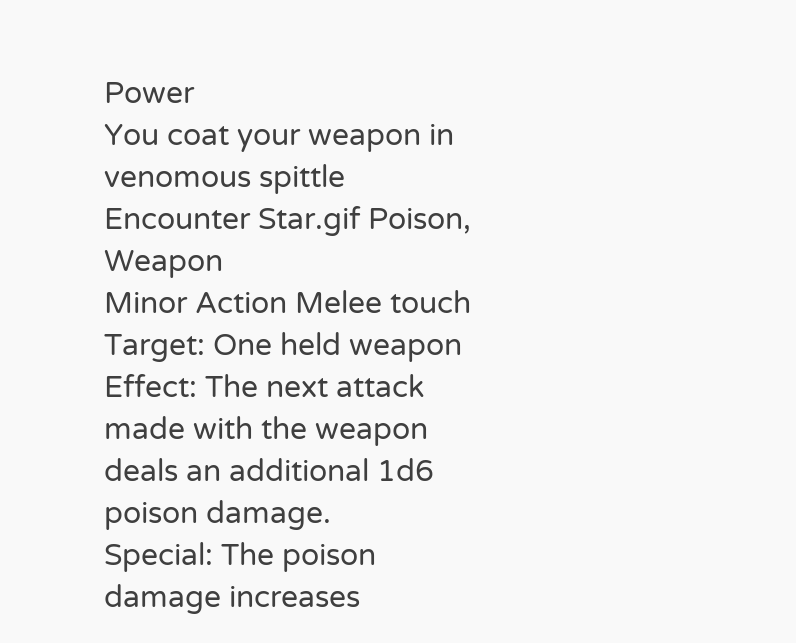Power
You coat your weapon in venomous spittle
Encounter Star.gif Poison, Weapon
Minor Action Melee touch
Target: One held weapon
Effect: The next attack made with the weapon deals an additional 1d6 poison damage.
Special: The poison damage increases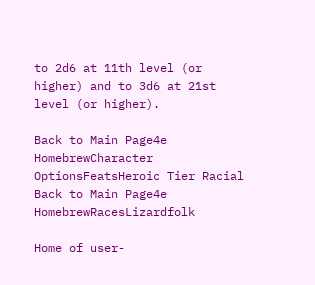to 2d6 at 11th level (or higher) and to 3d6 at 21st level (or higher).

Back to Main Page4e HomebrewCharacter OptionsFeatsHeroic Tier Racial
Back to Main Page4e HomebrewRacesLizardfolk

Home of user-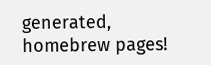generated,
homebrew pages!